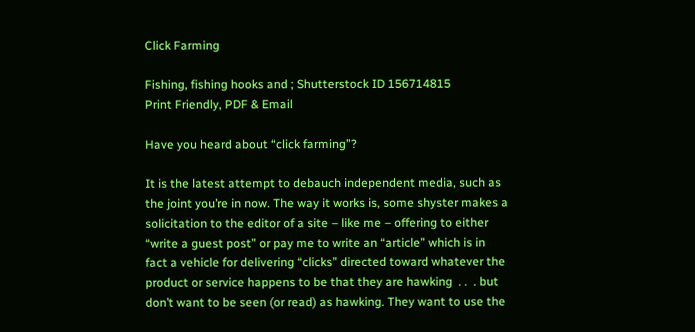Click Farming

Fishing, fishing hooks and ; Shutterstock ID 156714815
Print Friendly, PDF & Email

Have you heard about “click farming”?

It is the latest attempt to debauch independent media, such as the joint you’re in now. The way it works is, some shyster makes a solicitation to the editor of a site – like me – offering to either “write a guest post” or pay me to write an “article” which is in fact a vehicle for delivering “clicks” directed toward whatever the product or service happens to be that they are hawking  . .  . but don’t want to be seen (or read) as hawking. They want to use the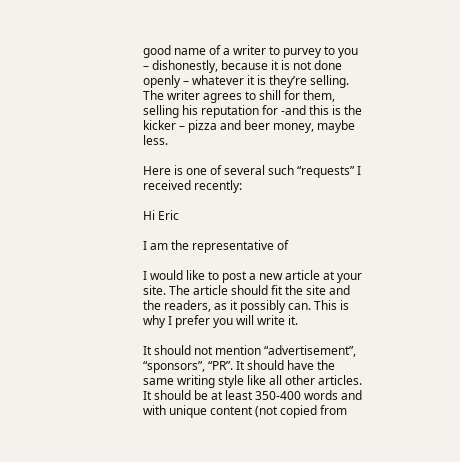good name of a writer to purvey to you – dishonestly, because it is not done openly – whatever it is they’re selling. The writer agrees to shill for them, selling his reputation for -and this is the kicker – pizza and beer money, maybe less.

Here is one of several such “requests” I received recently:

Hi Eric

I am the representative of

I would like to post a new article at your site. The article should fit the site and the readers, as it possibly can. This is why I prefer you will write it.

It should not mention “advertisement”, “sponsors”, “PR”. It should have the same writing style like all other articles. It should be at least 350-400 words and with unique content (not copied from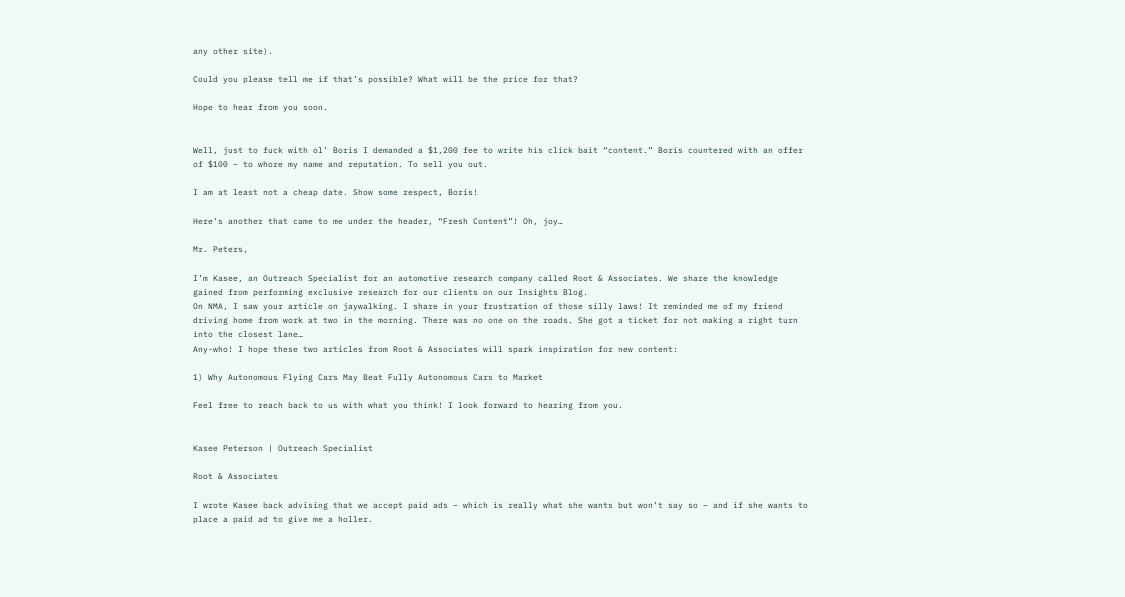any other site).

Could you please tell me if that’s possible? What will be the price for that?

Hope to hear from you soon.


Well, just to fuck with ol’ Boris I demanded a $1,200 fee to write his click bait “content.” Boris countered with an offer of $100 – to whore my name and reputation. To sell you out.

I am at least not a cheap date. Show some respect, Boris!

Here’s another that came to me under the header, “Fresh Content”! Oh, joy…

Mr. Peters,

I’m Kasee, an Outreach Specialist for an automotive research company called Root & Associates. We share the knowledge gained from performing exclusive research for our clients on our Insights Blog.
On NMA, I saw your article on jaywalking. I share in your frustration of those silly laws! It reminded me of my friend driving home from work at two in the morning. There was no one on the roads. She got a ticket for not making a right turn into the closest lane…
Any-who! I hope these two articles from Root & Associates will spark inspiration for new content:

1) Why Autonomous Flying Cars May Beat Fully Autonomous Cars to Market

Feel free to reach back to us with what you think! I look forward to hearing from you.


Kasee Peterson | Outreach Specialist

Root & Associates

I wrote Kasee back advising that we accept paid ads – which is really what she wants but won’t say so – and if she wants to place a paid ad to give me a holler.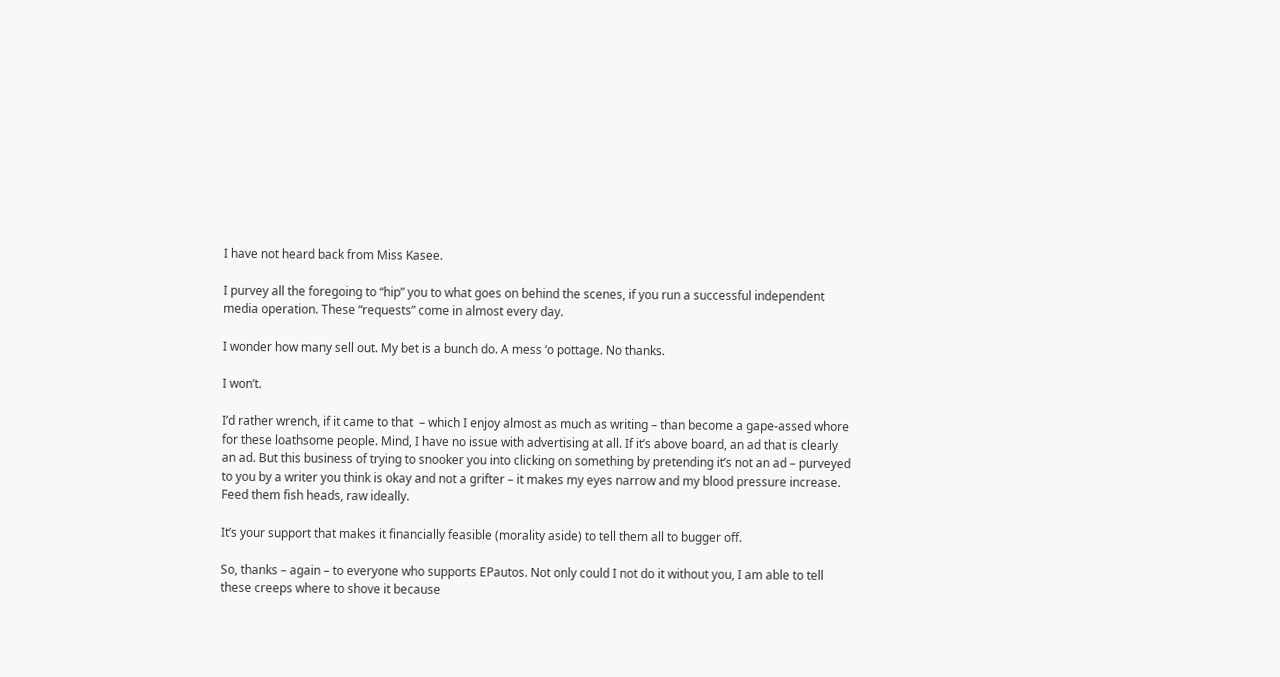I have not heard back from Miss Kasee.

I purvey all the foregoing to “hip” you to what goes on behind the scenes, if you run a successful independent media operation. These “requests” come in almost every day.

I wonder how many sell out. My bet is a bunch do. A mess ‘o pottage. No thanks.

I won’t.

I’d rather wrench, if it came to that  – which I enjoy almost as much as writing – than become a gape-assed whore for these loathsome people. Mind, I have no issue with advertising at all. If it’s above board, an ad that is clearly an ad. But this business of trying to snooker you into clicking on something by pretending it’s not an ad – purveyed to you by a writer you think is okay and not a grifter – it makes my eyes narrow and my blood pressure increase. Feed them fish heads, raw ideally.

It’s your support that makes it financially feasible (morality aside) to tell them all to bugger off.

So, thanks – again – to everyone who supports EPautos. Not only could I not do it without you, I am able to tell these creeps where to shove it because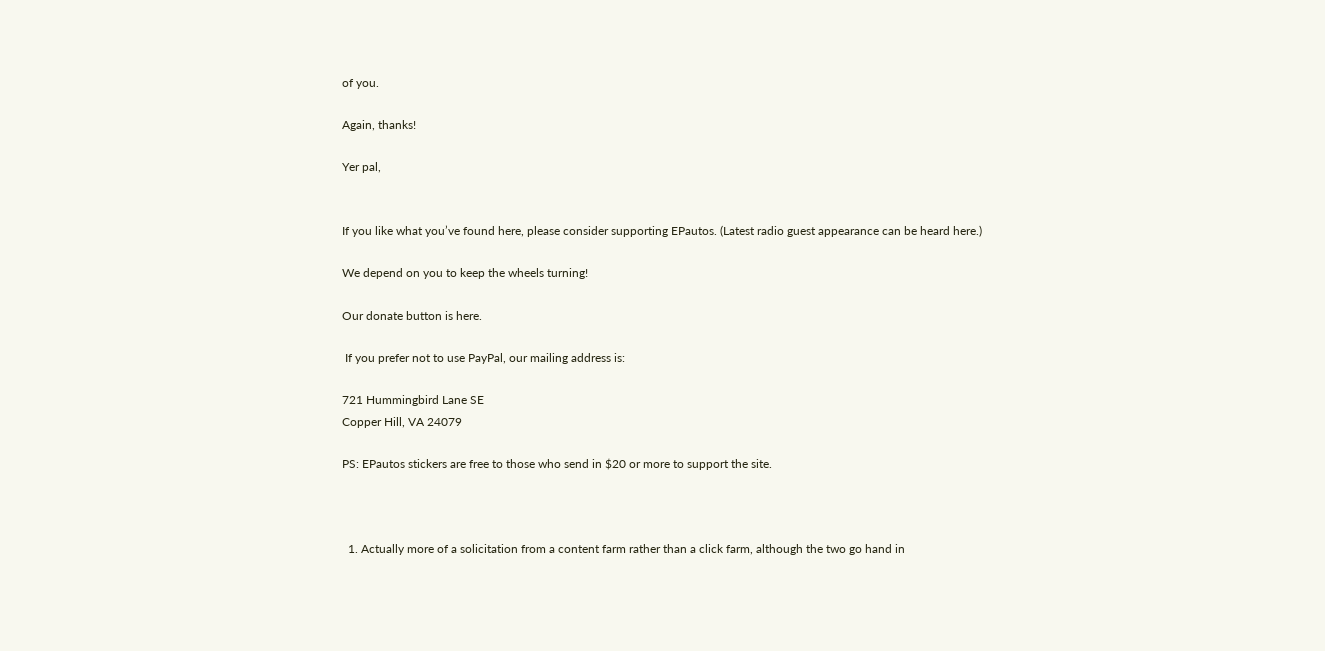of you.

Again, thanks!

Yer pal,


If you like what you’ve found here, please consider supporting EPautos. (Latest radio guest appearance can be heard here.)

We depend on you to keep the wheels turning!

Our donate button is here.

 If you prefer not to use PayPal, our mailing address is:

721 Hummingbird Lane SE
Copper Hill, VA 24079

PS: EPautos stickers are free to those who send in $20 or more to support the site.



  1. Actually more of a solicitation from a content farm rather than a click farm, although the two go hand in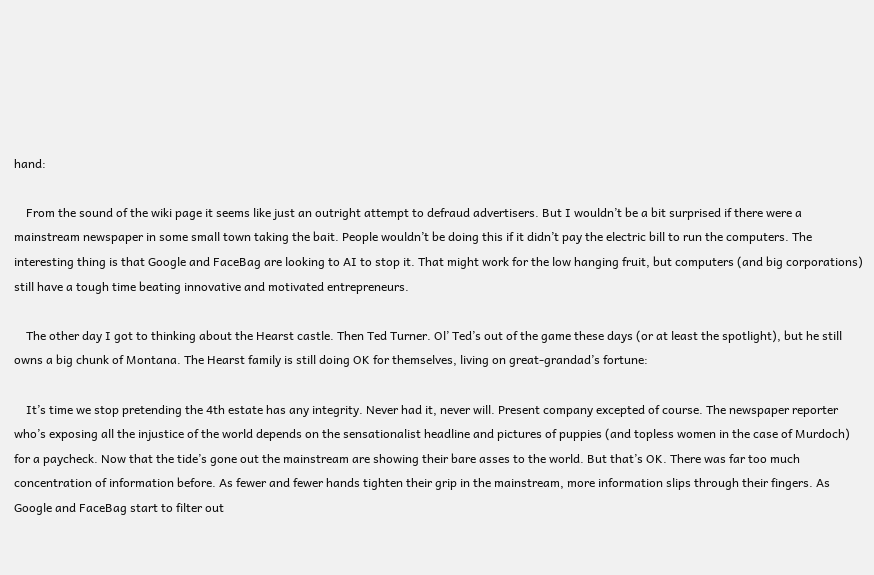hand:

    From the sound of the wiki page it seems like just an outright attempt to defraud advertisers. But I wouldn’t be a bit surprised if there were a mainstream newspaper in some small town taking the bait. People wouldn’t be doing this if it didn’t pay the electric bill to run the computers. The interesting thing is that Google and FaceBag are looking to AI to stop it. That might work for the low hanging fruit, but computers (and big corporations) still have a tough time beating innovative and motivated entrepreneurs.

    The other day I got to thinking about the Hearst castle. Then Ted Turner. Ol’ Ted’s out of the game these days (or at least the spotlight), but he still owns a big chunk of Montana. The Hearst family is still doing OK for themselves, living on great-grandad’s fortune:

    It’s time we stop pretending the 4th estate has any integrity. Never had it, never will. Present company excepted of course. The newspaper reporter who’s exposing all the injustice of the world depends on the sensationalist headline and pictures of puppies (and topless women in the case of Murdoch) for a paycheck. Now that the tide’s gone out the mainstream are showing their bare asses to the world. But that’s OK. There was far too much concentration of information before. As fewer and fewer hands tighten their grip in the mainstream, more information slips through their fingers. As Google and FaceBag start to filter out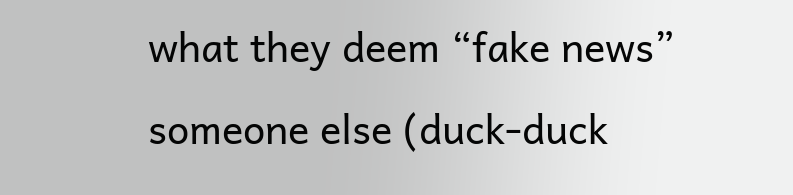what they deem “fake news” someone else (duck-duck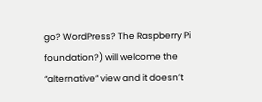go? WordPress? The Raspberry Pi foundation?) will welcome the “alternative” view and it doesn’t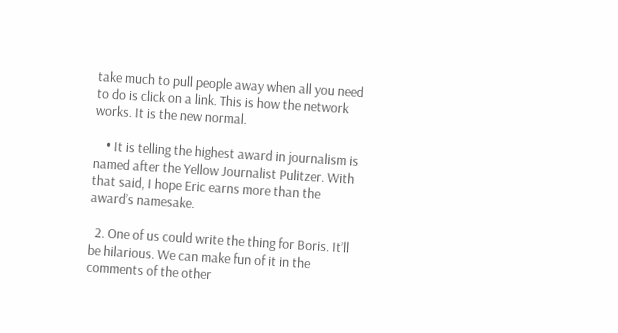take much to pull people away when all you need to do is click on a link. This is how the network works. It is the new normal.

    • It is telling the highest award in journalism is named after the Yellow Journalist Pulitzer. With that said, I hope Eric earns more than the award’s namesake.

  2. One of us could write the thing for Boris. It’ll be hilarious. We can make fun of it in the comments of the other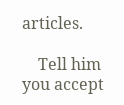articles.

    Tell him you accept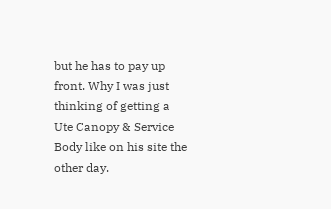but he has to pay up front. Why I was just thinking of getting a Ute Canopy & Service Body like on his site the other day.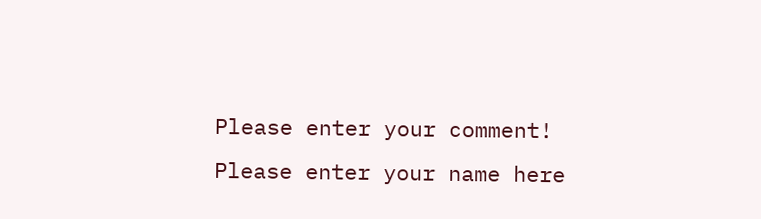Please enter your comment!
Please enter your name here